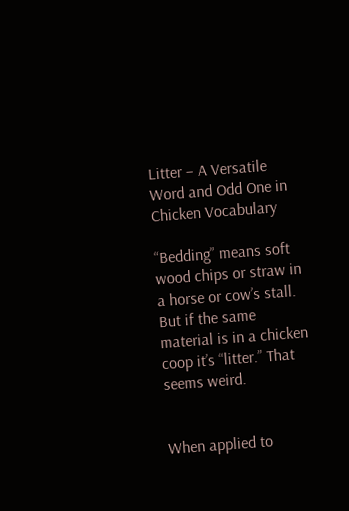Litter – A Versatile Word and Odd One in Chicken Vocabulary

“Bedding” means soft wood chips or straw in a horse or cow’s stall. But if the same material is in a chicken coop it’s “litter.” That seems weird.


When applied to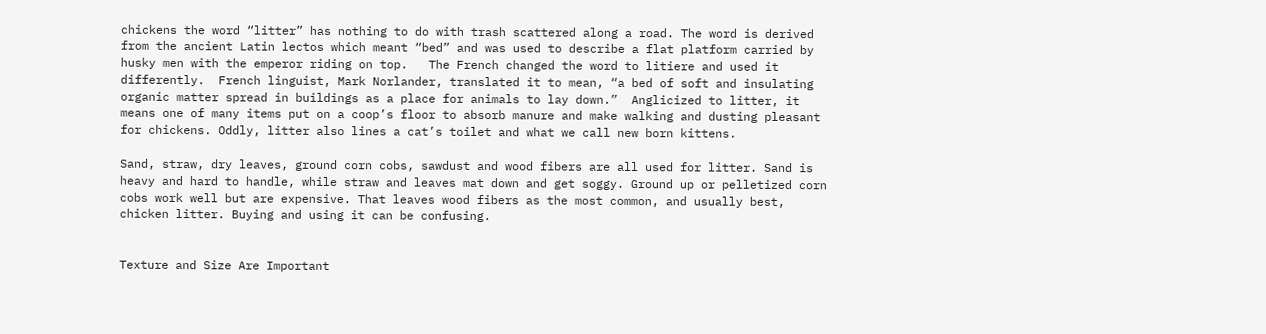chickens the word “litter” has nothing to do with trash scattered along a road. The word is derived from the ancient Latin lectos which meant “bed” and was used to describe a flat platform carried by husky men with the emperor riding on top.   The French changed the word to litiere and used it differently.  French linguist, Mark Norlander, translated it to mean, “a bed of soft and insulating organic matter spread in buildings as a place for animals to lay down.”  Anglicized to litter, it means one of many items put on a coop’s floor to absorb manure and make walking and dusting pleasant for chickens. Oddly, litter also lines a cat’s toilet and what we call new born kittens.

Sand, straw, dry leaves, ground corn cobs, sawdust and wood fibers are all used for litter. Sand is heavy and hard to handle, while straw and leaves mat down and get soggy. Ground up or pelletized corn cobs work well but are expensive. That leaves wood fibers as the most common, and usually best, chicken litter. Buying and using it can be confusing.


Texture and Size Are Important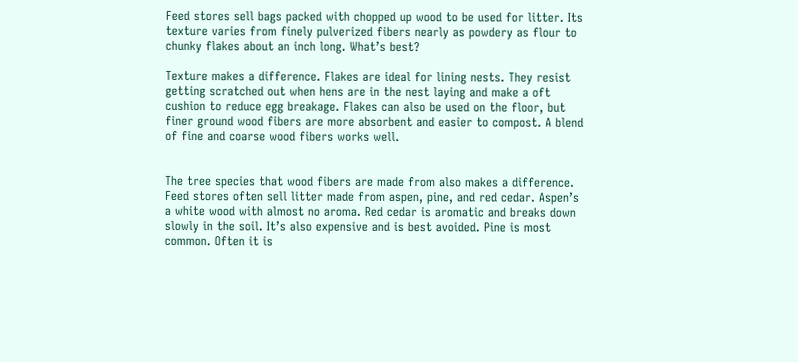Feed stores sell bags packed with chopped up wood to be used for litter. Its texture varies from finely pulverized fibers nearly as powdery as flour to chunky flakes about an inch long. What’s best?

Texture makes a difference. Flakes are ideal for lining nests. They resist getting scratched out when hens are in the nest laying and make a oft cushion to reduce egg breakage. Flakes can also be used on the floor, but finer ground wood fibers are more absorbent and easier to compost. A blend of fine and coarse wood fibers works well.


The tree species that wood fibers are made from also makes a difference. Feed stores often sell litter made from aspen, pine, and red cedar. Aspen’s a white wood with almost no aroma. Red cedar is aromatic and breaks down slowly in the soil. It’s also expensive and is best avoided. Pine is most common. Often it is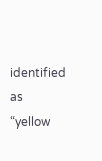identified as “yellow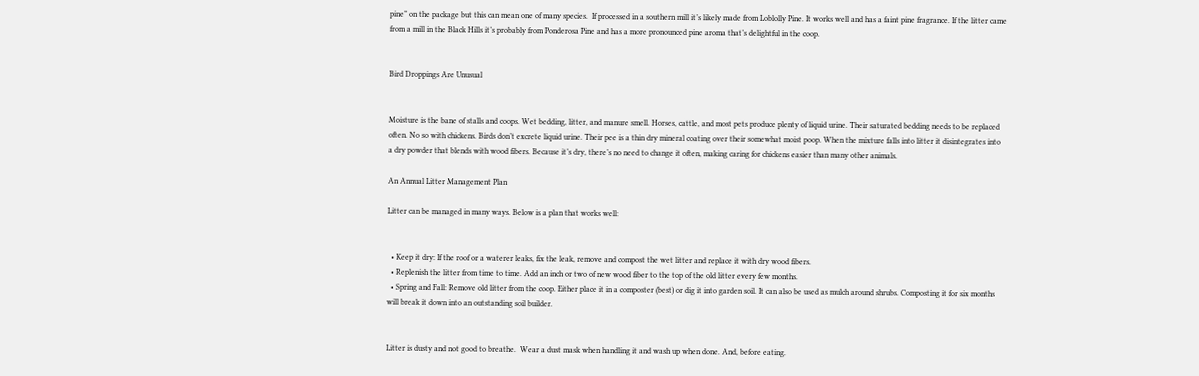pine” on the package but this can mean one of many species.  If processed in a southern mill it’s likely made from Loblolly Pine. It works well and has a faint pine fragrance. If the litter came from a mill in the Black Hills it’s probably from Ponderosa Pine and has a more pronounced pine aroma that’s delightful in the coop.


Bird Droppings Are Unusual


Moisture is the bane of stalls and coops. Wet bedding, litter, and manure smell. Horses, cattle, and most pets produce plenty of liquid urine. Their saturated bedding needs to be replaced often. No so with chickens. Birds don’t excrete liquid urine. Their pee is a thin dry mineral coating over their somewhat moist poop. When the mixture falls into litter it disintegrates into a dry powder that blends with wood fibers. Because it’s dry, there’s no need to change it often, making caring for chickens easier than many other animals.

An Annual Litter Management Plan

Litter can be managed in many ways. Below is a plan that works well:


  • Keep it dry: If the roof or a waterer leaks, fix the leak, remove and compost the wet litter and replace it with dry wood fibers.
  • Replenish the litter from time to time. Add an inch or two of new wood fiber to the top of the old litter every few months.
  • Spring and Fall: Remove old litter from the coop. Either place it in a composter (best) or dig it into garden soil. It can also be used as mulch around shrubs. Composting it for six months will break it down into an outstanding soil builder.


Litter is dusty and not good to breathe.  Wear a dust mask when handling it and wash up when done. And, before eating.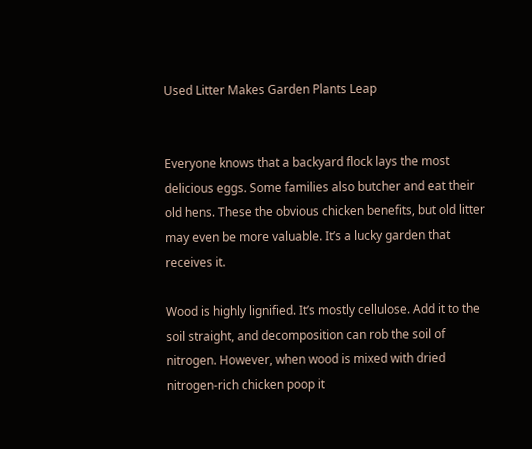Used Litter Makes Garden Plants Leap


Everyone knows that a backyard flock lays the most delicious eggs. Some families also butcher and eat their old hens. These the obvious chicken benefits, but old litter may even be more valuable. It’s a lucky garden that receives it.

Wood is highly lignified. It’s mostly cellulose. Add it to the soil straight, and decomposition can rob the soil of nitrogen. However, when wood is mixed with dried nitrogen-rich chicken poop it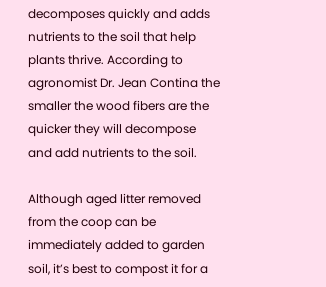decomposes quickly and adds nutrients to the soil that help plants thrive. According to agronomist Dr. Jean Contina the smaller the wood fibers are the quicker they will decompose and add nutrients to the soil.

Although aged litter removed from the coop can be immediately added to garden soil, it’s best to compost it for a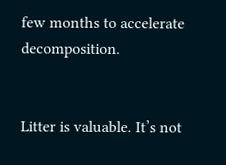few months to accelerate decomposition.


Litter is valuable. It’s not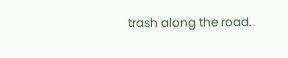trash along the road.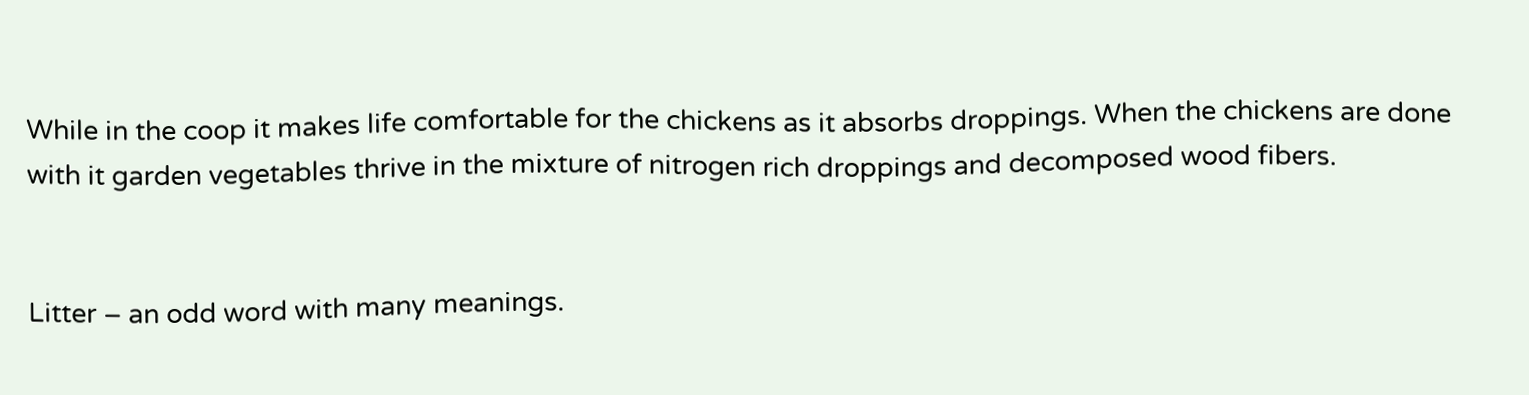While in the coop it makes life comfortable for the chickens as it absorbs droppings. When the chickens are done with it garden vegetables thrive in the mixture of nitrogen rich droppings and decomposed wood fibers.


Litter – an odd word with many meanings.